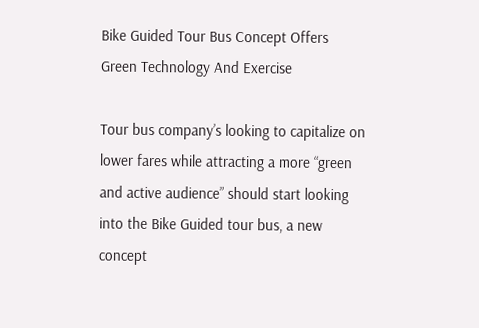Bike Guided Tour Bus Concept Offers Green Technology And Exercise

Tour bus company’s looking to capitalize on lower fares while attracting a more “green and active audience” should start looking into the Bike Guided tour bus, a new concept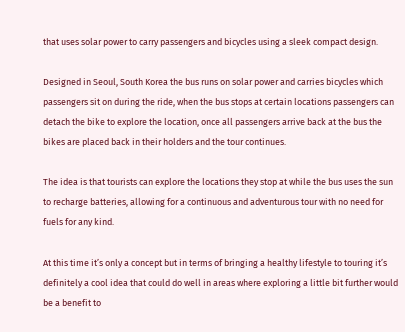that uses solar power to carry passengers and bicycles using a sleek compact design.

Designed in Seoul, South Korea the bus runs on solar power and carries bicycles which passengers sit on during the ride, when the bus stops at certain locations passengers can detach the bike to explore the location, once all passengers arrive back at the bus the bikes are placed back in their holders and the tour continues.

The idea is that tourists can explore the locations they stop at while the bus uses the sun to recharge batteries, allowing for a continuous and adventurous tour with no need for fuels for any kind.

At this time it’s only a concept but in terms of bringing a healthy lifestyle to touring it’s definitely a cool idea that could do well in areas where exploring a little bit further would be a benefit to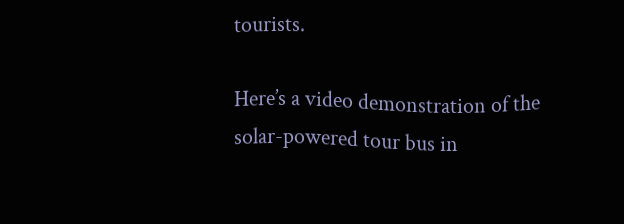tourists.

Here’s a video demonstration of the solar-powered tour bus in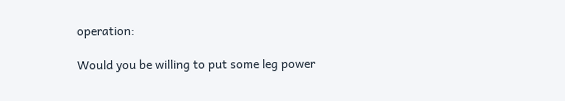operation:

Would you be willing to put some leg power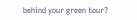behind your green tour?